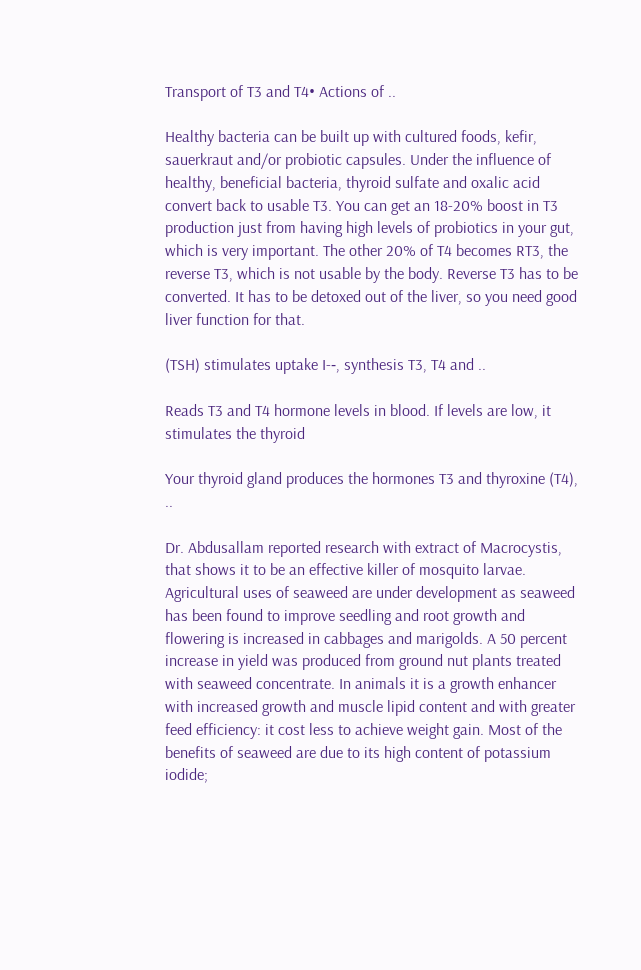Transport of T3 and T4• Actions of ..

Healthy bacteria can be built up with cultured foods, kefir, sauerkraut and/or probiotic capsules. Under the influence of healthy, beneficial bacteria, thyroid sulfate and oxalic acid convert back to usable T3. You can get an 18-20% boost in T3 production just from having high levels of probiotics in your gut, which is very important. The other 20% of T4 becomes RT3, the reverse T3, which is not usable by the body. Reverse T3 has to be converted. It has to be detoxed out of the liver, so you need good liver function for that.

(TSH) stimulates uptake I-‐, synthesis T3, T4 and ..

Reads T3 and T4 hormone levels in blood. If levels are low, it stimulates the thyroid

Your thyroid gland produces the hormones T3 and thyroxine (T4), ..

Dr. Abdusallam reported research with extract of Macrocystis, that shows it to be an effective killer of mosquito larvae. Agricultural uses of seaweed are under development as seaweed has been found to improve seedling and root growth and flowering is increased in cabbages and marigolds. A 50 percent increase in yield was produced from ground nut plants treated with seaweed concentrate. In animals it is a growth enhancer with increased growth and muscle lipid content and with greater feed efficiency: it cost less to achieve weight gain. Most of the benefits of seaweed are due to its high content of potassium iodide;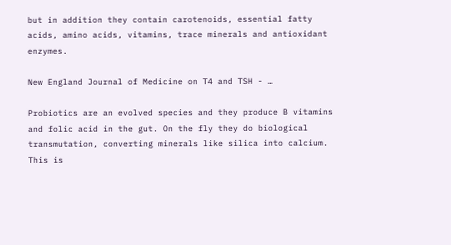but in addition they contain carotenoids, essential fatty acids, amino acids, vitamins, trace minerals and antioxidant enzymes.

New England Journal of Medicine on T4 and TSH - …

Probiotics are an evolved species and they produce B vitamins and folic acid in the gut. On the fly they do biological transmutation, converting minerals like silica into calcium. This is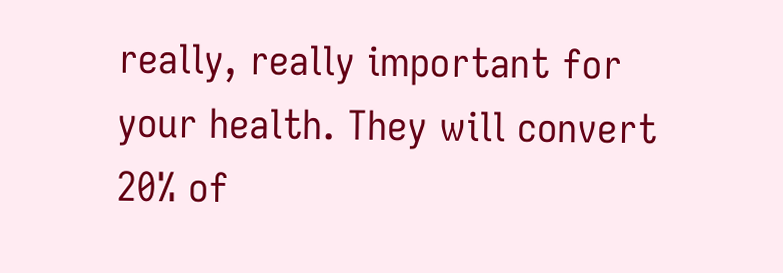really, really important for your health. They will convert 20% of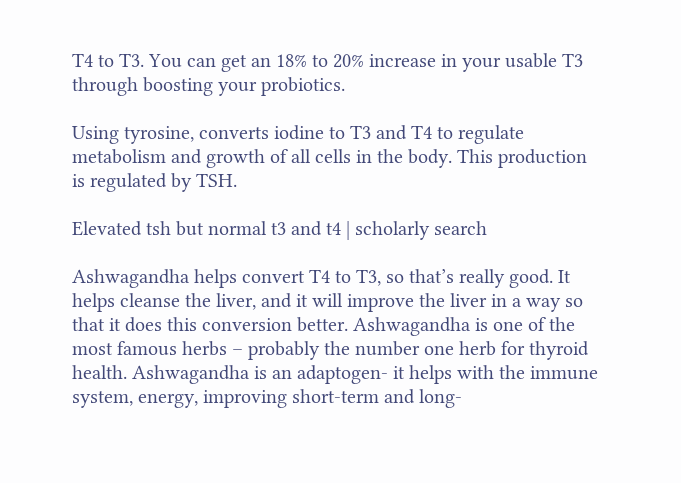T4 to T3. You can get an 18% to 20% increase in your usable T3 through boosting your probiotics.

Using tyrosine, converts iodine to T3 and T4 to regulate metabolism and growth of all cells in the body. This production is regulated by TSH.

Elevated tsh but normal t3 and t4 | scholarly search

Ashwagandha helps convert T4 to T3, so that’s really good. It helps cleanse the liver, and it will improve the liver in a way so that it does this conversion better. Ashwagandha is one of the most famous herbs – probably the number one herb for thyroid health. Ashwagandha is an adaptogen- it helps with the immune system, energy, improving short-term and long-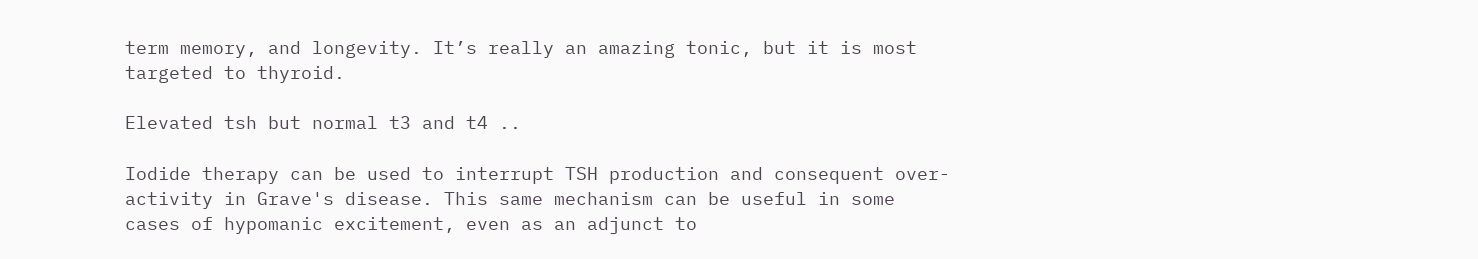term memory, and longevity. It’s really an amazing tonic, but it is most targeted to thyroid.

Elevated tsh but normal t3 and t4 ..

Iodide therapy can be used to interrupt TSH production and consequent over-activity in Grave's disease. This same mechanism can be useful in some cases of hypomanic excitement, even as an adjunct to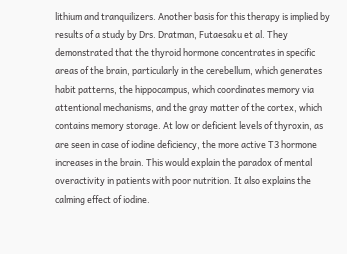lithium and tranquilizers. Another basis for this therapy is implied by results of a study by Drs. Dratman, Futaesaku et al. They demonstrated that the thyroid hormone concentrates in specific areas of the brain, particularly in the cerebellum, which generates habit patterns, the hippocampus, which coordinates memory via attentional mechanisms, and the gray matter of the cortex, which contains memory storage. At low or deficient levels of thyroxin, as are seen in case of iodine deficiency, the more active T3 hormone increases in the brain. This would explain the paradox of mental overactivity in patients with poor nutrition. It also explains the calming effect of iodine.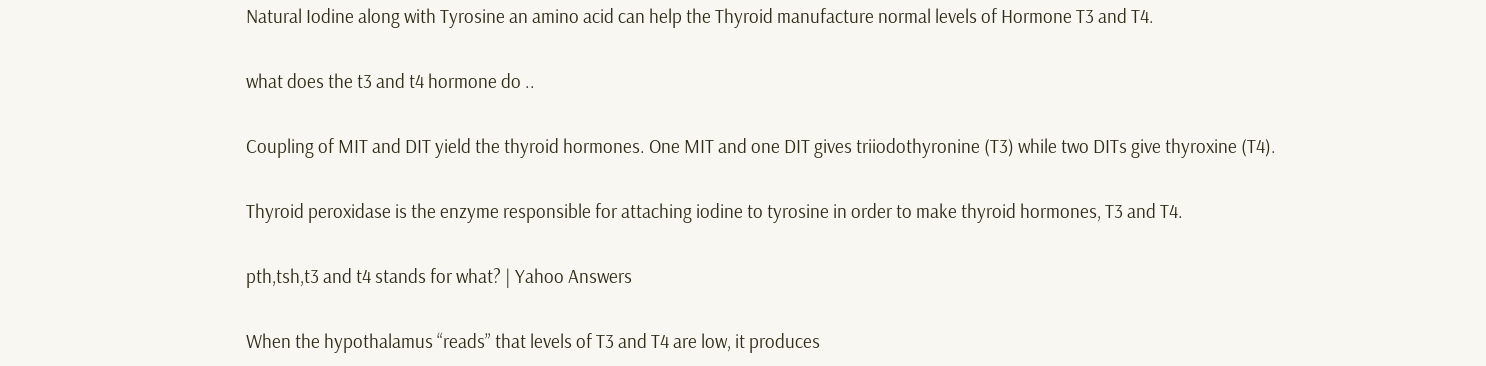Natural Iodine along with Tyrosine an amino acid can help the Thyroid manufacture normal levels of Hormone T3 and T4.

what does the t3 and t4 hormone do ..

Coupling of MIT and DIT yield the thyroid hormones. One MIT and one DIT gives triiodothyronine (T3) while two DITs give thyroxine (T4).

Thyroid peroxidase is the enzyme responsible for attaching iodine to tyrosine in order to make thyroid hormones, T3 and T4.

pth,tsh,t3 and t4 stands for what? | Yahoo Answers

When the hypothalamus “reads” that levels of T3 and T4 are low, it produces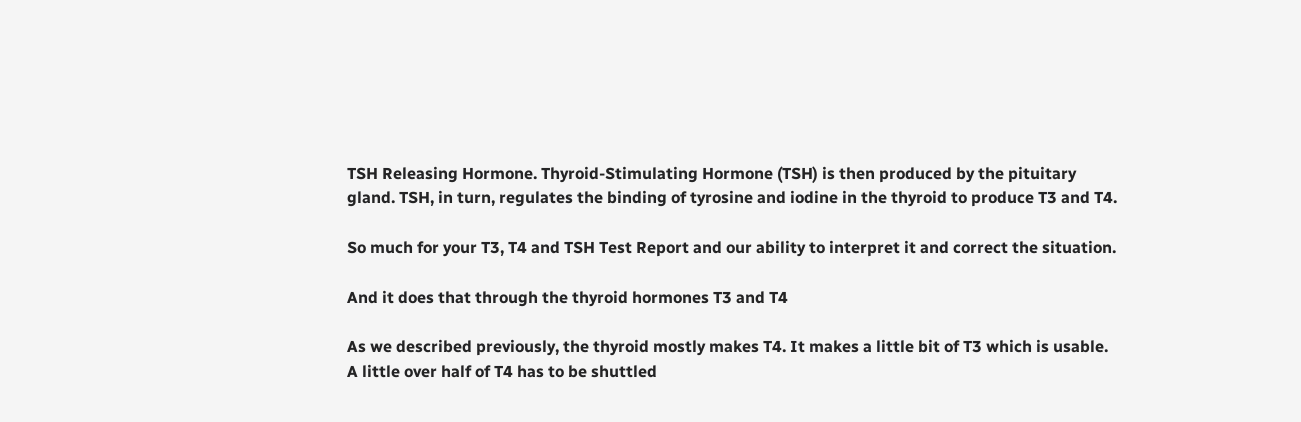TSH Releasing Hormone. Thyroid-Stimulating Hormone (TSH) is then produced by the pituitary gland. TSH, in turn, regulates the binding of tyrosine and iodine in the thyroid to produce T3 and T4.

So much for your T3, T4 and TSH Test Report and our ability to interpret it and correct the situation.

And it does that through the thyroid hormones T3 and T4

As we described previously, the thyroid mostly makes T4. It makes a little bit of T3 which is usable. A little over half of T4 has to be shuttled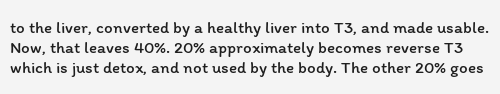to the liver, converted by a healthy liver into T3, and made usable. Now, that leaves 40%. 20% approximately becomes reverse T3 which is just detox, and not used by the body. The other 20% goes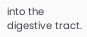into the digestive tract.